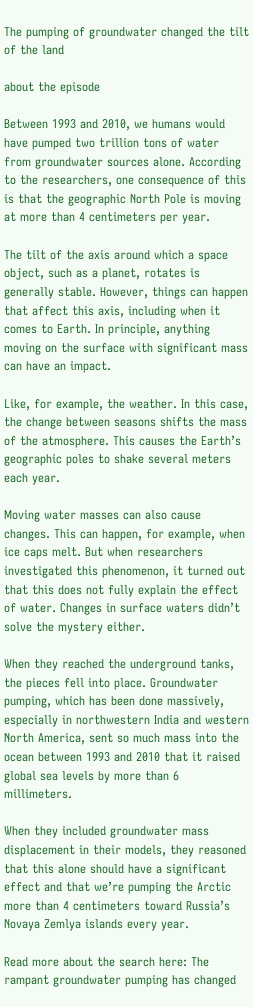The pumping of groundwater changed the tilt of the land

about the episode

Between 1993 and 2010, we humans would have pumped two trillion tons of water from groundwater sources alone. According to the researchers, one consequence of this is that the geographic North Pole is moving at more than 4 centimeters per year.

The tilt of the axis around which a space object, such as a planet, rotates is generally stable. However, things can happen that affect this axis, including when it comes to Earth. In principle, anything moving on the surface with significant mass can have an impact.

Like, for example, the weather. In this case, the change between seasons shifts the mass of the atmosphere. This causes the Earth’s geographic poles to shake several meters each year.

Moving water masses can also cause changes. This can happen, for example, when ice caps melt. But when researchers investigated this phenomenon, it turned out that this does not fully explain the effect of water. Changes in surface waters didn’t solve the mystery either.

When they reached the underground tanks, the pieces fell into place. Groundwater pumping, which has been done massively, especially in northwestern India and western North America, sent so much mass into the ocean between 1993 and 2010 that it raised global sea levels by more than 6 millimeters.

When they included groundwater mass displacement in their models, they reasoned that this alone should have a significant effect and that we’re pumping the Arctic more than 4 centimeters toward Russia’s Novaya Zemlya islands every year.

Read more about the search here: The rampant groundwater pumping has changed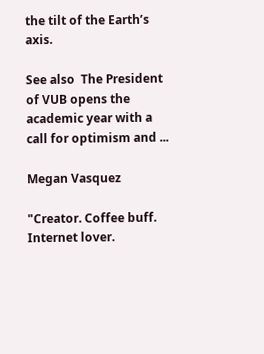the tilt of the Earth’s axis.

See also  The President of VUB opens the academic year with a call for optimism and ...

Megan Vasquez

"Creator. Coffee buff. Internet lover.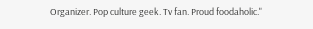Organizer. Pop culture geek. Tv fan. Proud foodaholic."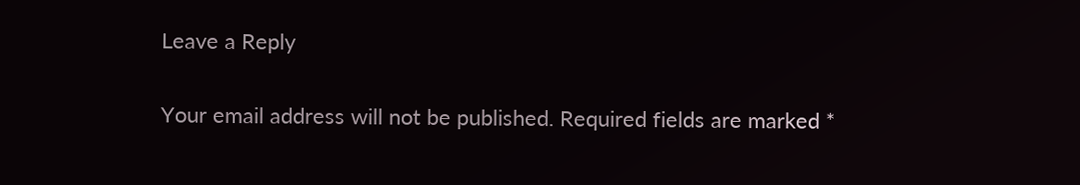Leave a Reply

Your email address will not be published. Required fields are marked *